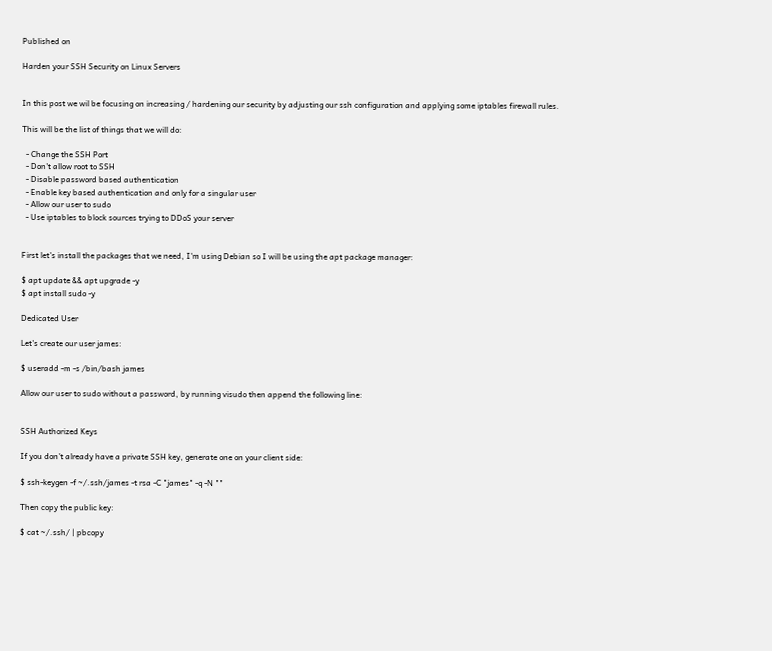Published on

Harden your SSH Security on Linux Servers


In this post we wil be focusing on increasing / hardening our security by adjusting our ssh configuration and applying some iptables firewall rules.

This will be the list of things that we will do:

  - Change the SSH Port
  - Don't allow root to SSH
  - Disable password based authentication
  - Enable key based authentication and only for a singular user
  - Allow our user to sudo
  - Use iptables to block sources trying to DDoS your server


First let's install the packages that we need, I'm using Debian so I will be using the apt package manager:

$ apt update && apt upgrade -y
$ apt install sudo -y

Dedicated User

Let's create our user james:

$ useradd -m -s /bin/bash james

Allow our user to sudo without a password, by running visudo then append the following line:


SSH Authorized Keys

If you don't already have a private SSH key, generate one on your client side:

$ ssh-keygen -f ~/.ssh/james -t rsa -C "james" -q -N ""

Then copy the public key:

$ cat ~/.ssh/ | pbcopy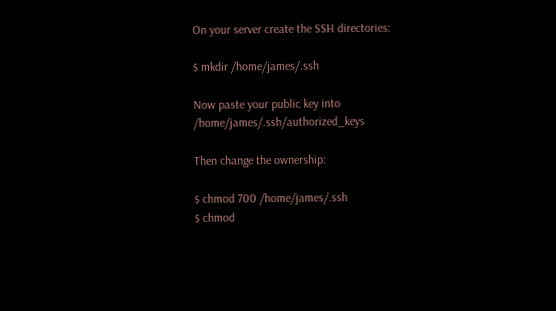On your server create the SSH directories:

$ mkdir /home/james/.ssh

Now paste your public key into /home/james/.ssh/authorized_keys

Then change the ownership:

$ chmod 700 /home/james/.ssh
$ chmod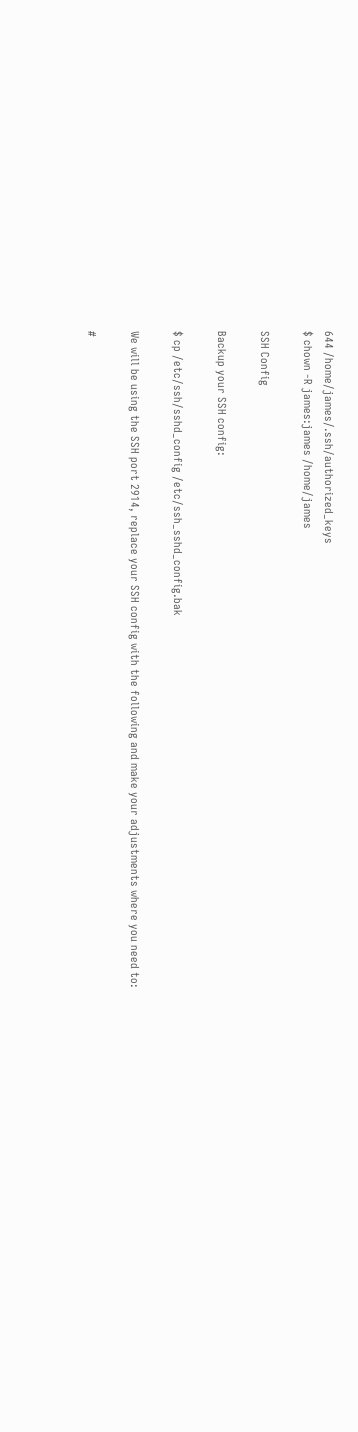644 /home/james/.ssh/authorized_keys
$ chown -R james:james /home/james

SSH Config

Backup your SSH config:

$ cp /etc/ssh/sshd_config /etc/ssh_sshd_config.bak

We will be using the SSH port 2914, replace your SSH config with the following and make your adjustments where you need to:

#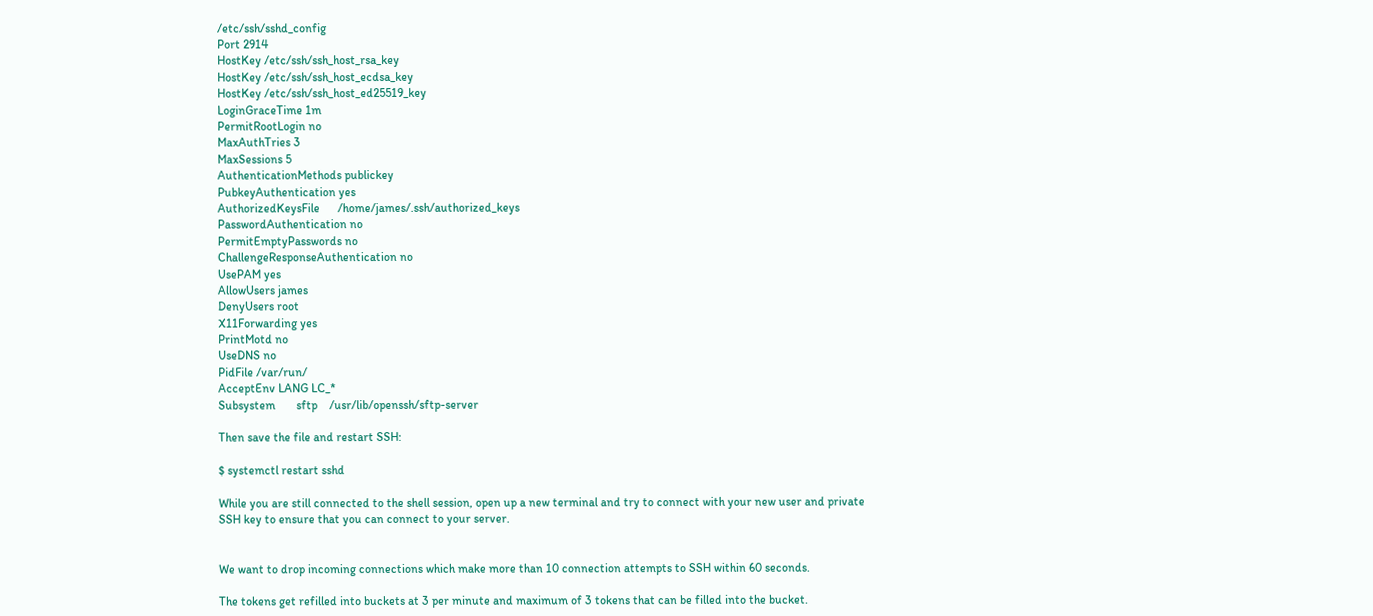/etc/ssh/sshd_config
Port 2914
HostKey /etc/ssh/ssh_host_rsa_key
HostKey /etc/ssh/ssh_host_ecdsa_key
HostKey /etc/ssh/ssh_host_ed25519_key
LoginGraceTime 1m
PermitRootLogin no
MaxAuthTries 3
MaxSessions 5
AuthenticationMethods publickey
PubkeyAuthentication yes
AuthorizedKeysFile      /home/james/.ssh/authorized_keys
PasswordAuthentication no
PermitEmptyPasswords no
ChallengeResponseAuthentication no
UsePAM yes
AllowUsers james
DenyUsers root
X11Forwarding yes
PrintMotd no
UseDNS no
PidFile /var/run/
AcceptEnv LANG LC_*
Subsystem       sftp    /usr/lib/openssh/sftp-server

Then save the file and restart SSH:

$ systemctl restart sshd

While you are still connected to the shell session, open up a new terminal and try to connect with your new user and private SSH key to ensure that you can connect to your server.


We want to drop incoming connections which make more than 10 connection attempts to SSH within 60 seconds.

The tokens get refilled into buckets at 3 per minute and maximum of 3 tokens that can be filled into the bucket.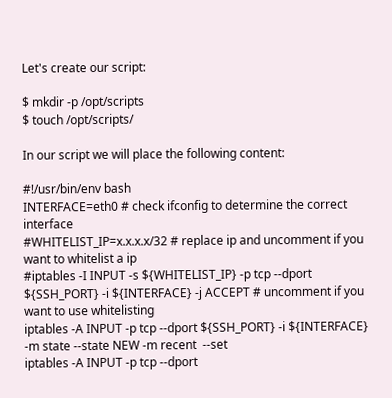Let's create our script:

$ mkdir -p /opt/scripts
$ touch /opt/scripts/

In our script we will place the following content:

#!/usr/bin/env bash
INTERFACE=eth0 # check ifconfig to determine the correct interface
#WHITELIST_IP=x.x.x.x/32 # replace ip and uncomment if you want to whitelist a ip
#iptables -I INPUT -s ${WHITELIST_IP} -p tcp --dport ${SSH_PORT} -i ${INTERFACE} -j ACCEPT # uncomment if you want to use whitelisting
iptables -A INPUT -p tcp --dport ${SSH_PORT} -i ${INTERFACE} -m state --state NEW -m recent  --set
iptables -A INPUT -p tcp --dport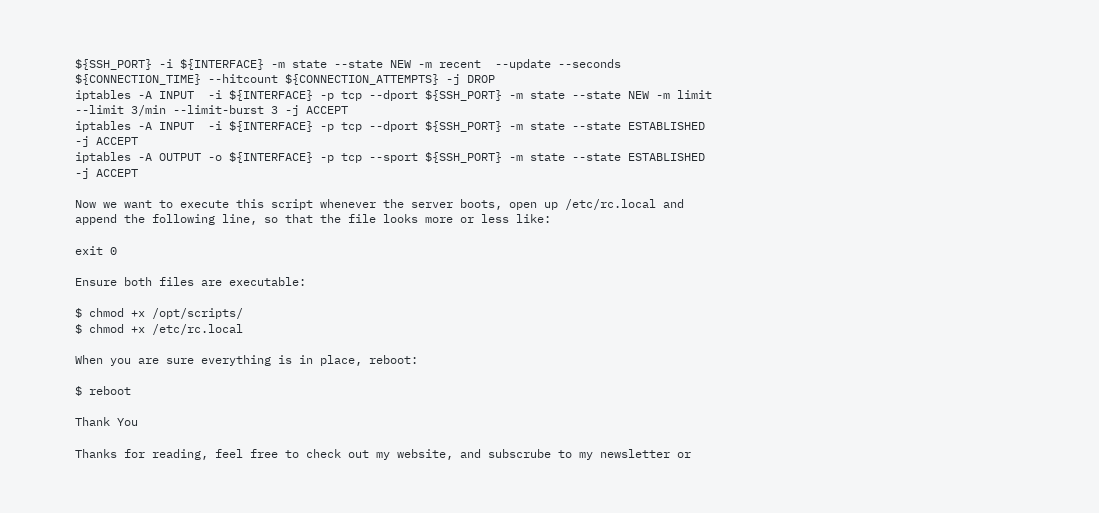${SSH_PORT} -i ${INTERFACE} -m state --state NEW -m recent  --update --seconds ${CONNECTION_TIME} --hitcount ${CONNECTION_ATTEMPTS} -j DROP
iptables -A INPUT  -i ${INTERFACE} -p tcp --dport ${SSH_PORT} -m state --state NEW -m limit --limit 3/min --limit-burst 3 -j ACCEPT
iptables -A INPUT  -i ${INTERFACE} -p tcp --dport ${SSH_PORT} -m state --state ESTABLISHED -j ACCEPT
iptables -A OUTPUT -o ${INTERFACE} -p tcp --sport ${SSH_PORT} -m state --state ESTABLISHED -j ACCEPT

Now we want to execute this script whenever the server boots, open up /etc/rc.local and append the following line, so that the file looks more or less like:

exit 0

Ensure both files are executable:

$ chmod +x /opt/scripts/
$ chmod +x /etc/rc.local

When you are sure everything is in place, reboot:

$ reboot

Thank You

Thanks for reading, feel free to check out my website, and subscrube to my newsletter or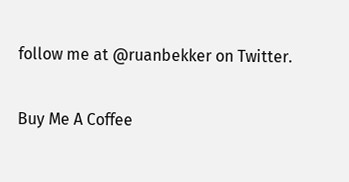follow me at @ruanbekker on Twitter.

Buy Me A Coffee